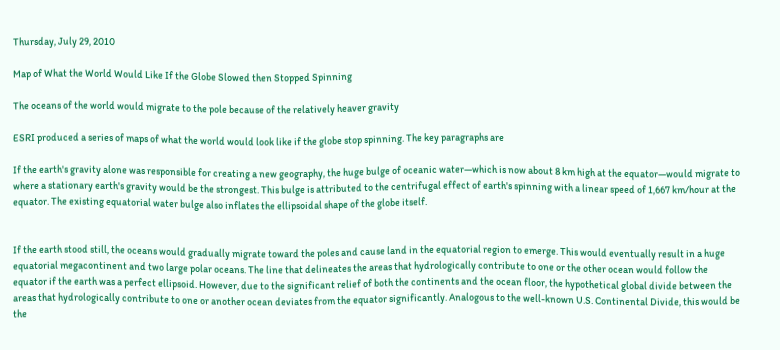Thursday, July 29, 2010

Map of What the World Would Like If the Globe Slowed then Stopped Spinning

The oceans of the world would migrate to the pole because of the relatively heaver gravity

ESRI produced a series of maps of what the world would look like if the globe stop spinning. The key paragraphs are

If the earth's gravity alone was responsible for creating a new geography, the huge bulge of oceanic water—which is now about 8 km high at the equator—would migrate to where a stationary earth's gravity would be the strongest. This bulge is attributed to the centrifugal effect of earth's spinning with a linear speed of 1,667 km/hour at the equator. The existing equatorial water bulge also inflates the ellipsoidal shape of the globe itself.


If the earth stood still, the oceans would gradually migrate toward the poles and cause land in the equatorial region to emerge. This would eventually result in a huge equatorial megacontinent and two large polar oceans. The line that delineates the areas that hydrologically contribute to one or the other ocean would follow the equator if the earth was a perfect ellipsoid. However, due to the significant relief of both the continents and the ocean floor, the hypothetical global divide between the areas that hydrologically contribute to one or another ocean deviates from the equator significantly. Analogous to the well-known U.S. Continental Divide, this would be the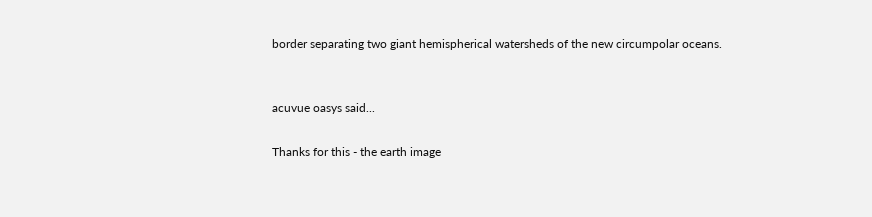border separating two giant hemispherical watersheds of the new circumpolar oceans.


acuvue oasys said...

Thanks for this - the earth image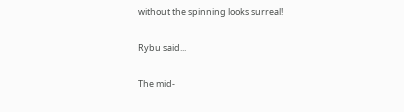without the spinning looks surreal!

Rybu said...

The mid-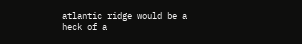atlantic ridge would be a heck of a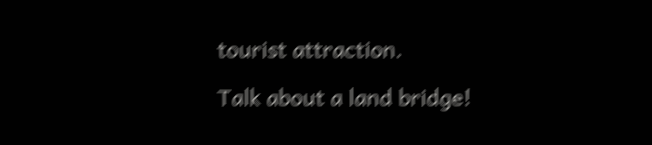tourist attraction.

Talk about a land bridge!